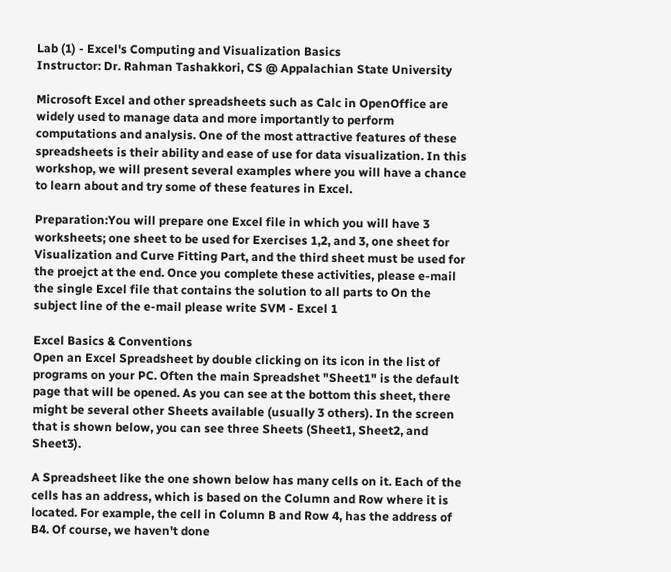Lab (1) - Excel's Computing and Visualization Basics
Instructor: Dr. Rahman Tashakkori, CS @ Appalachian State University

Microsoft Excel and other spreadsheets such as Calc in OpenOffice are widely used to manage data and more importantly to perform computations and analysis. One of the most attractive features of these spreadsheets is their ability and ease of use for data visualization. In this workshop, we will present several examples where you will have a chance to learn about and try some of these features in Excel.

Preparation:You will prepare one Excel file in which you will have 3 worksheets; one sheet to be used for Exercises 1,2, and 3, one sheet for Visualization and Curve Fitting Part, and the third sheet must be used for the proejct at the end. Once you complete these activities, please e-mail the single Excel file that contains the solution to all parts to On the subject line of the e-mail please write SVM - Excel 1

Excel Basics & Conventions
Open an Excel Spreadsheet by double clicking on its icon in the list of programs on your PC. Often the main Spreadshet "Sheet1" is the default page that will be opened. As you can see at the bottom this sheet, there might be several other Sheets available (usually 3 others). In the screen that is shown below, you can see three Sheets (Sheet1, Sheet2, and Sheet3).

A Spreadsheet like the one shown below has many cells on it. Each of the cells has an address, which is based on the Column and Row where it is located. For example, the cell in Column B and Row 4, has the address of B4. Of course, we haven't done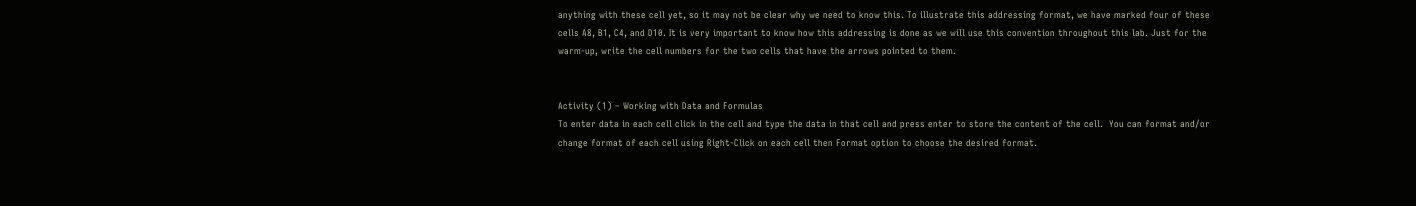anything with these cell yet, so it may not be clear why we need to know this. To illustrate this addressing format, we have marked four of these cells A8, B1, C4, and D10. It is very important to know how this addressing is done as we will use this convention throughout this lab. Just for the warm-up, write the cell numbers for the two cells that have the arrows pointed to them.


Activity (1) – Working with Data and Formulas
To enter data in each cell click in the cell and type the data in that cell and press enter to store the content of the cell.  You can format and/or change format of each cell using Right-Click on each cell then Format option to choose the desired format.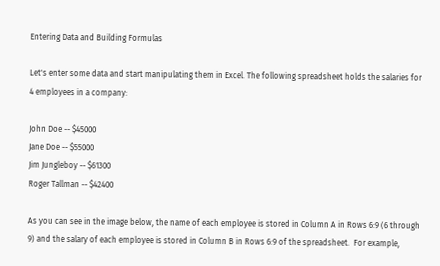Entering Data and Building Formulas

Let's enter some data and start manipulating them in Excel. The following spreadsheet holds the salaries for 4 employees in a company:

John Doe -- $45000
Jane Doe -- $55000
Jim Jungleboy -- $61300
Roger Tallman -- $42400

As you can see in the image below, the name of each employee is stored in Column A in Rows 6:9 (6 through 9) and the salary of each employee is stored in Column B in Rows 6:9 of the spreadsheet.  For example,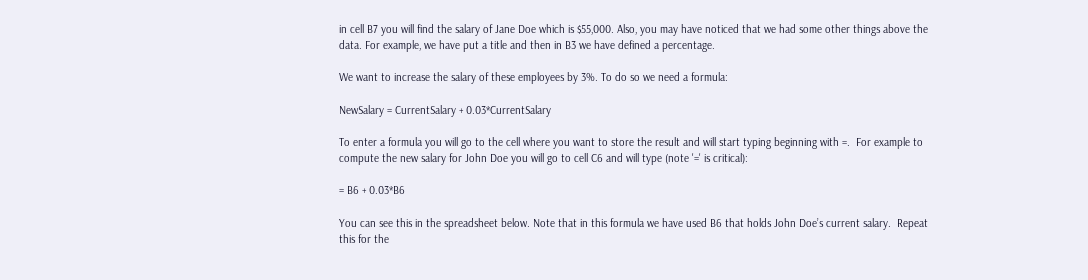in cell B7 you will find the salary of Jane Doe which is $55,000. Also, you may have noticed that we had some other things above the data. For example, we have put a title and then in B3 we have defined a percentage.

We want to increase the salary of these employees by 3%. To do so we need a formula:

NewSalary = CurrentSalary + 0.03*CurrentSalary

To enter a formula you will go to the cell where you want to store the result and will start typing beginning with =.  For example to compute the new salary for John Doe you will go to cell C6 and will type (note '=' is critical):

= B6 + 0.03*B6

You can see this in the spreadsheet below. Note that in this formula we have used B6 that holds John Doe’s current salary.  Repeat this for the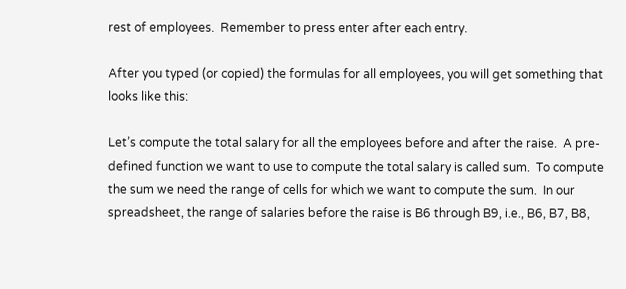rest of employees.  Remember to press enter after each entry.

After you typed (or copied) the formulas for all employees, you will get something that looks like this:

Let’s compute the total salary for all the employees before and after the raise.  A pre-defined function we want to use to compute the total salary is called sum.  To compute the sum we need the range of cells for which we want to compute the sum.  In our spreadsheet, the range of salaries before the raise is B6 through B9, i.e., B6, B7, B8,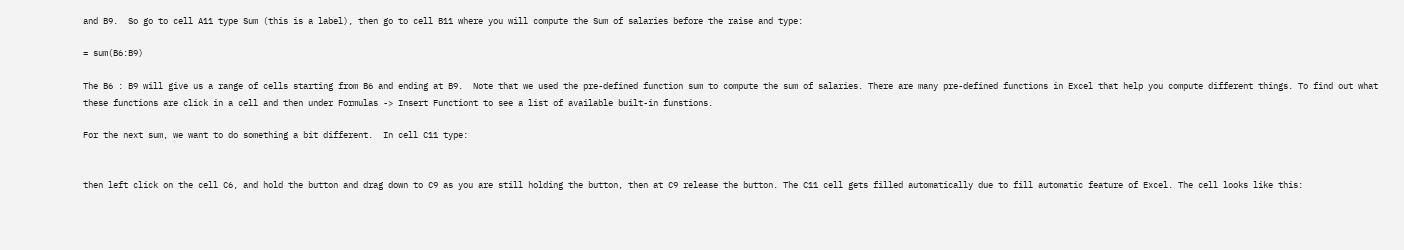and B9.  So go to cell A11 type Sum (this is a label), then go to cell B11 where you will compute the Sum of salaries before the raise and type:

= sum(B6:B9)

The B6 : B9 will give us a range of cells starting from B6 and ending at B9.  Note that we used the pre-defined function sum to compute the sum of salaries. There are many pre-defined functions in Excel that help you compute different things. To find out what these functions are click in a cell and then under Formulas -> Insert Functiont to see a list of available built-in funstions.

For the next sum, we want to do something a bit different.  In cell C11 type:


then left click on the cell C6, and hold the button and drag down to C9 as you are still holding the button, then at C9 release the button. The C11 cell gets filled automatically due to fill automatic feature of Excel. The cell looks like this: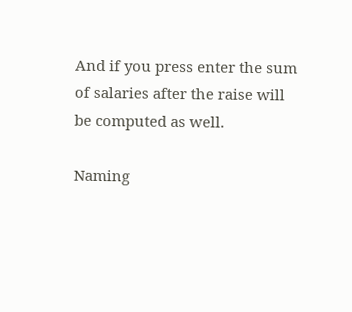And if you press enter the sum of salaries after the raise will be computed as well.

Naming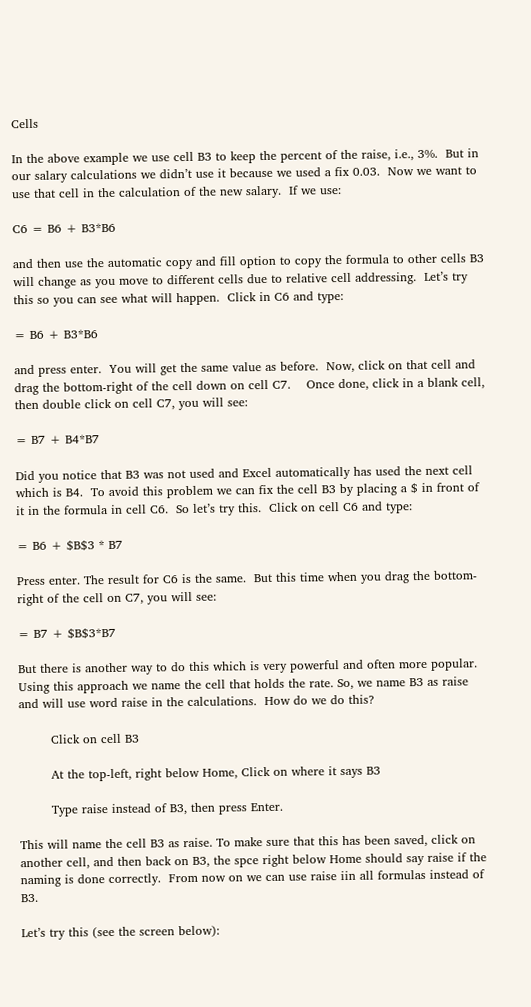Cells

In the above example we use cell B3 to keep the percent of the raise, i.e., 3%.  But in our salary calculations we didn’t use it because we used a fix 0.03.  Now we want to use that cell in the calculation of the new salary.  If we use:

C6 = B6 + B3*B6

and then use the automatic copy and fill option to copy the formula to other cells B3 will change as you move to different cells due to relative cell addressing.  Let’s try this so you can see what will happen.  Click in C6 and type:

= B6 + B3*B6

and press enter.  You will get the same value as before.  Now, click on that cell and drag the bottom-right of the cell down on cell C7.    Once done, click in a blank cell, then double click on cell C7, you will see:

= B7 + B4*B7

Did you notice that B3 was not used and Excel automatically has used the next cell which is B4.  To avoid this problem we can fix the cell B3 by placing a $ in front of it in the formula in cell C6.  So let’s try this.  Click on cell C6 and type:

= B6 + $B$3 * B7

Press enter. The result for C6 is the same.  But this time when you drag the bottom-right of the cell on C7, you will see:

= B7 + $B$3*B7

But there is another way to do this which is very powerful and often more popular.  Using this approach we name the cell that holds the rate. So, we name B3 as raise and will use word raise in the calculations.  How do we do this?

        Click on cell B3

        At the top-left, right below Home, Click on where it says B3

        Type raise instead of B3, then press Enter.

This will name the cell B3 as raise. To make sure that this has been saved, click on another cell, and then back on B3, the spce right below Home should say raise if the naming is done correctly.  From now on we can use raise iin all formulas instead of B3.

Let’s try this (see the screen below):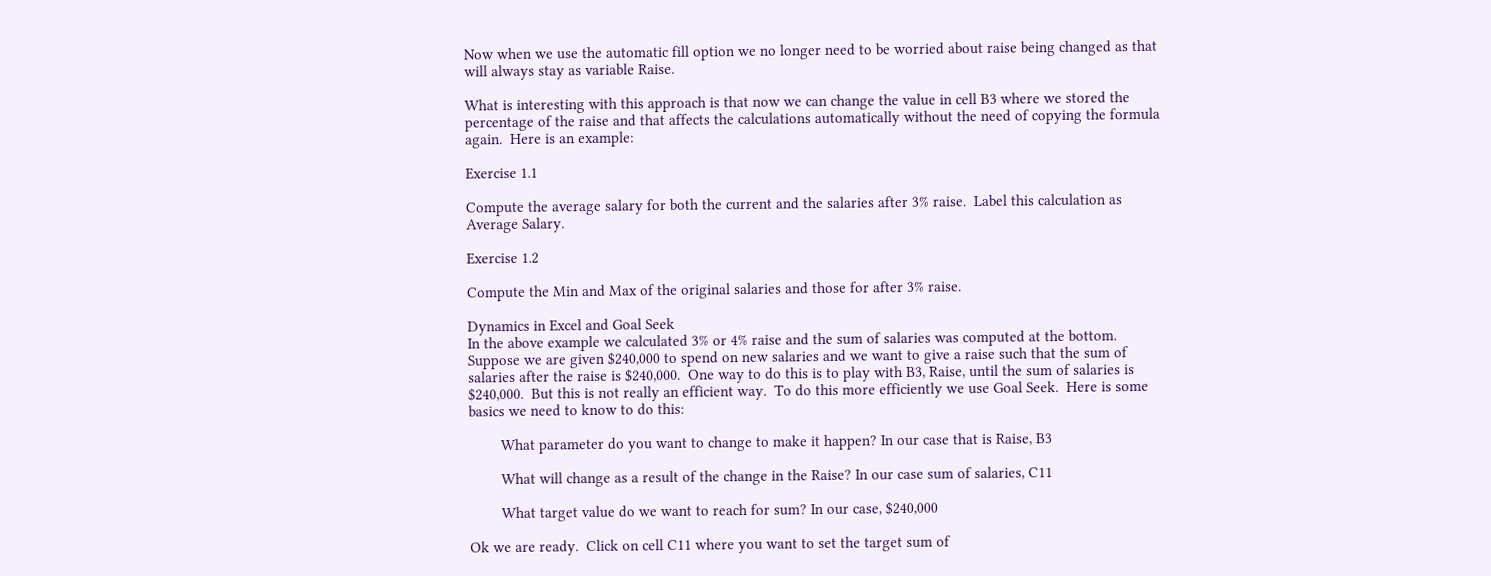Now when we use the automatic fill option we no longer need to be worried about raise being changed as that will always stay as variable Raise.

What is interesting with this approach is that now we can change the value in cell B3 where we stored the percentage of the raise and that affects the calculations automatically without the need of copying the formula again.  Here is an example:

Exercise 1.1

Compute the average salary for both the current and the salaries after 3% raise.  Label this calculation as Average Salary.

Exercise 1.2

Compute the Min and Max of the original salaries and those for after 3% raise.

Dynamics in Excel and Goal Seek
In the above example we calculated 3% or 4% raise and the sum of salaries was computed at the bottom.  Suppose we are given $240,000 to spend on new salaries and we want to give a raise such that the sum of salaries after the raise is $240,000.  One way to do this is to play with B3, Raise, until the sum of salaries is $240,000.  But this is not really an efficient way.  To do this more efficiently we use Goal Seek.  Here is some basics we need to know to do this:

        What parameter do you want to change to make it happen? In our case that is Raise, B3

        What will change as a result of the change in the Raise? In our case sum of salaries, C11

        What target value do we want to reach for sum? In our case, $240,000

Ok we are ready.  Click on cell C11 where you want to set the target sum of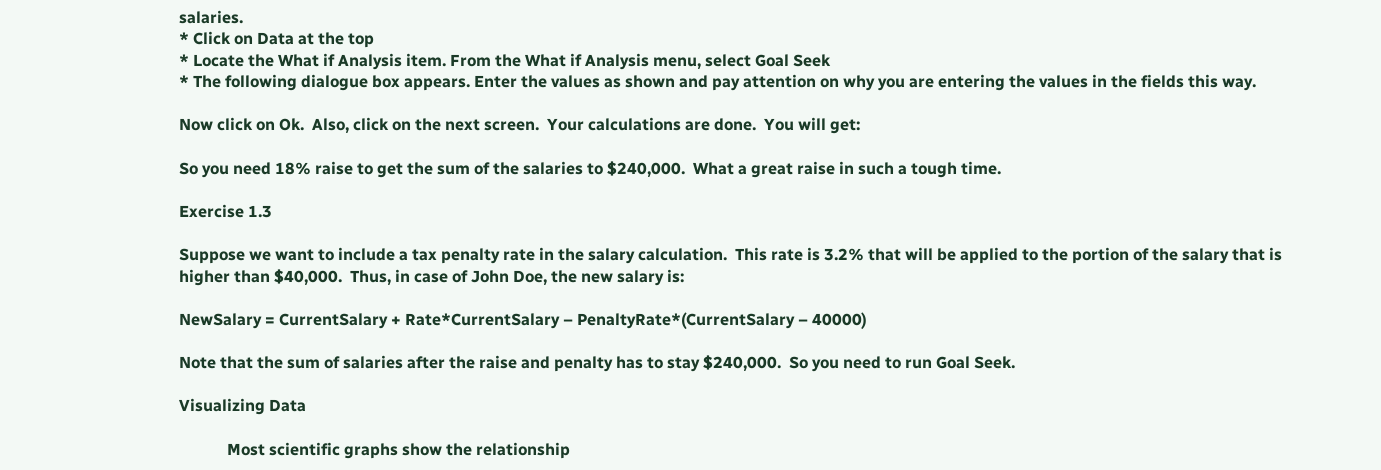salaries.
* Click on Data at the top
* Locate the What if Analysis item. From the What if Analysis menu, select Goal Seek
* The following dialogue box appears. Enter the values as shown and pay attention on why you are entering the values in the fields this way.

Now click on Ok.  Also, click on the next screen.  Your calculations are done.  You will get:

So you need 18% raise to get the sum of the salaries to $240,000.  What a great raise in such a tough time.

Exercise 1.3

Suppose we want to include a tax penalty rate in the salary calculation.  This rate is 3.2% that will be applied to the portion of the salary that is higher than $40,000.  Thus, in case of John Doe, the new salary is:

NewSalary = CurrentSalary + Rate*CurrentSalary – PenaltyRate*(CurrentSalary – 40000)

Note that the sum of salaries after the raise and penalty has to stay $240,000.  So you need to run Goal Seek.

Visualizing Data

            Most scientific graphs show the relationship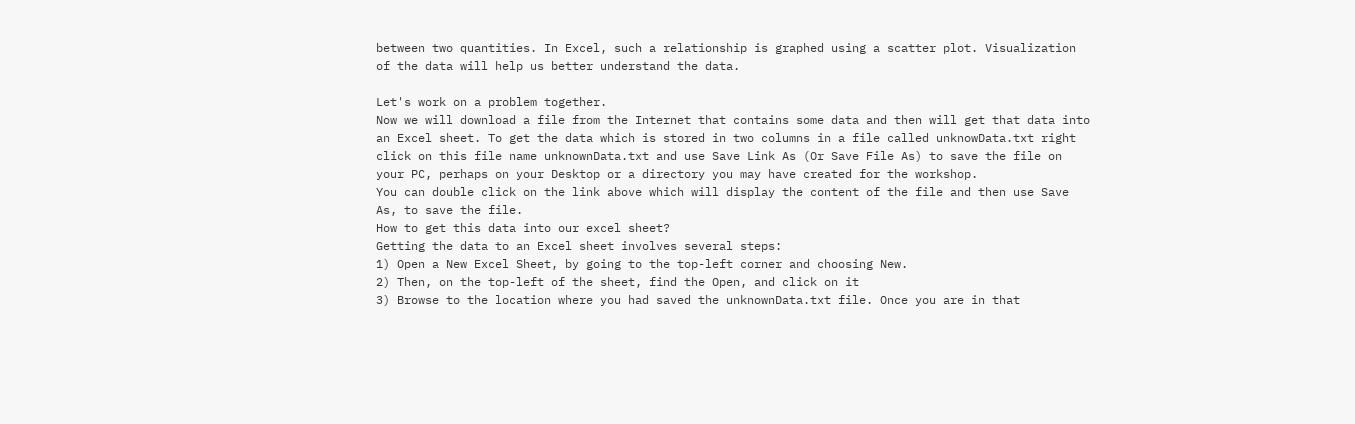between two quantities. In Excel, such a relationship is graphed using a scatter plot. Visualization of the data will help us better understand the data.

Let's work on a problem together.
Now we will download a file from the Internet that contains some data and then will get that data into an Excel sheet. To get the data which is stored in two columns in a file called unknowData.txt right click on this file name unknownData.txt and use Save Link As (Or Save File As) to save the file on your PC, perhaps on your Desktop or a directory you may have created for the workshop.
You can double click on the link above which will display the content of the file and then use Save As, to save the file.
How to get this data into our excel sheet?
Getting the data to an Excel sheet involves several steps:
1) Open a New Excel Sheet, by going to the top-left corner and choosing New.
2) Then, on the top-left of the sheet, find the Open, and click on it
3) Browse to the location where you had saved the unknownData.txt file. Once you are in that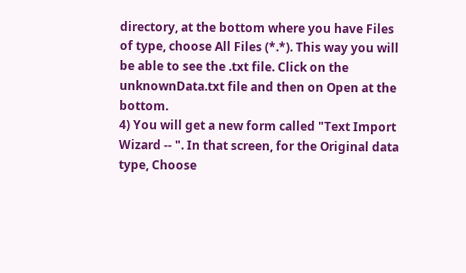directory, at the bottom where you have Files of type, choose All Files (*.*). This way you will be able to see the .txt file. Click on the unknownData.txt file and then on Open at the bottom.
4) You will get a new form called "Text Import Wizard -- ". In that screen, for the Original data type, Choose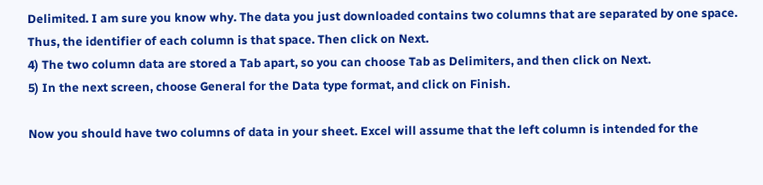Delimited. I am sure you know why. The data you just downloaded contains two columns that are separated by one space. Thus, the identifier of each column is that space. Then click on Next.
4) The two column data are stored a Tab apart, so you can choose Tab as Delimiters, and then click on Next.
5) In the next screen, choose General for the Data type format, and click on Finish.

Now you should have two columns of data in your sheet. Excel will assume that the left column is intended for the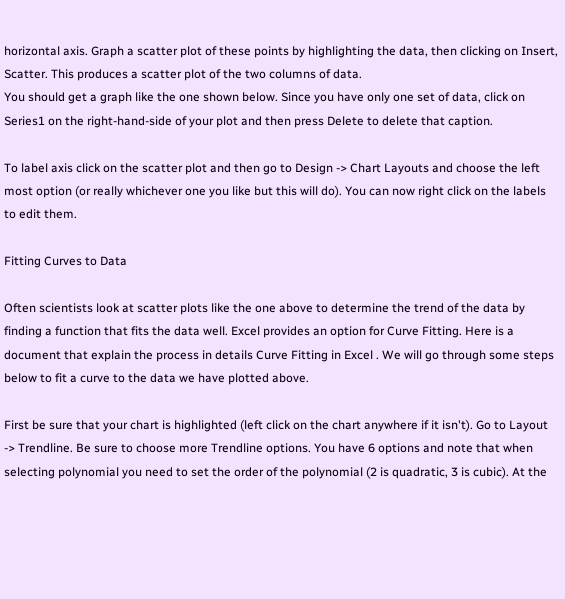horizontal axis. Graph a scatter plot of these points by highlighting the data, then clicking on Insert, Scatter. This produces a scatter plot of the two columns of data.
You should get a graph like the one shown below. Since you have only one set of data, click on Series1 on the right-hand-side of your plot and then press Delete to delete that caption.

To label axis click on the scatter plot and then go to Design -> Chart Layouts and choose the left most option (or really whichever one you like but this will do). You can now right click on the labels to edit them.

Fitting Curves to Data

Often scientists look at scatter plots like the one above to determine the trend of the data by finding a function that fits the data well. Excel provides an option for Curve Fitting. Here is a document that explain the process in details Curve Fitting in Excel . We will go through some steps below to fit a curve to the data we have plotted above.

First be sure that your chart is highlighted (left click on the chart anywhere if it isn't). Go to Layout -> Trendline. Be sure to choose more Trendline options. You have 6 options and note that when selecting polynomial you need to set the order of the polynomial (2 is quadratic, 3 is cubic). At the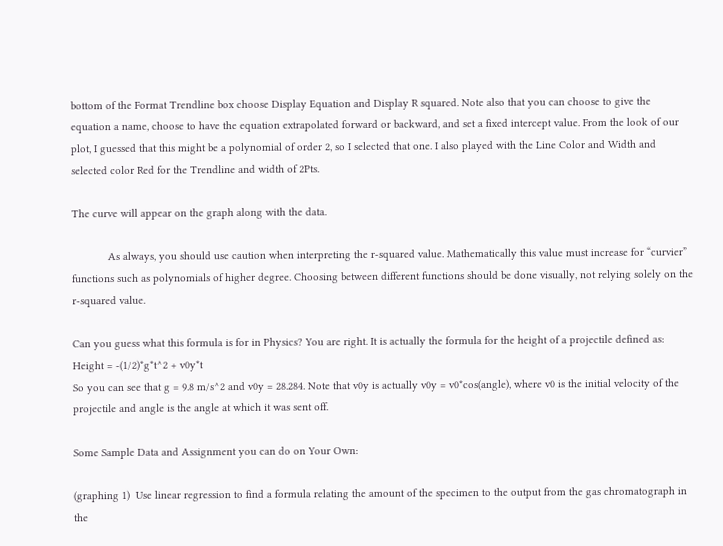bottom of the Format Trendline box choose Display Equation and Display R squared. Note also that you can choose to give the equation a name, choose to have the equation extrapolated forward or backward, and set a fixed intercept value. From the look of our plot, I guessed that this might be a polynomial of order 2, so I selected that one. I also played with the Line Color and Width and selected color Red for the Trendline and width of 2Pts.

The curve will appear on the graph along with the data.

            As always, you should use caution when interpreting the r-squared value. Mathematically this value must increase for “curvier” functions such as polynomials of higher degree. Choosing between different functions should be done visually, not relying solely on the r-squared value.

Can you guess what this formula is for in Physics? You are right. It is actually the formula for the height of a projectile defined as:
Height = -(1/2)*g*t^2 + v0y*t
So you can see that g = 9.8 m/s^2 and v0y = 28.284. Note that v0y is actually v0y = v0*cos(angle), where v0 is the initial velocity of the projectile and angle is the angle at which it was sent off.

Some Sample Data and Assignment you can do on Your Own:

(graphing 1)  Use linear regression to find a formula relating the amount of the specimen to the output from the gas chromatograph in the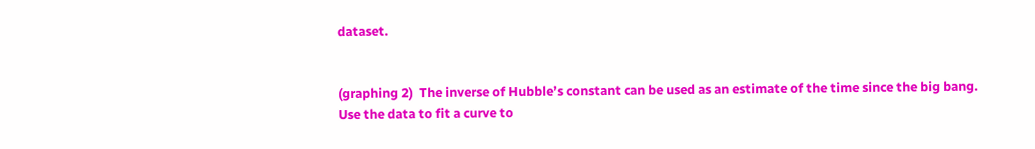dataset.


(graphing 2)  The inverse of Hubble’s constant can be used as an estimate of the time since the big bang. Use the data to fit a curve to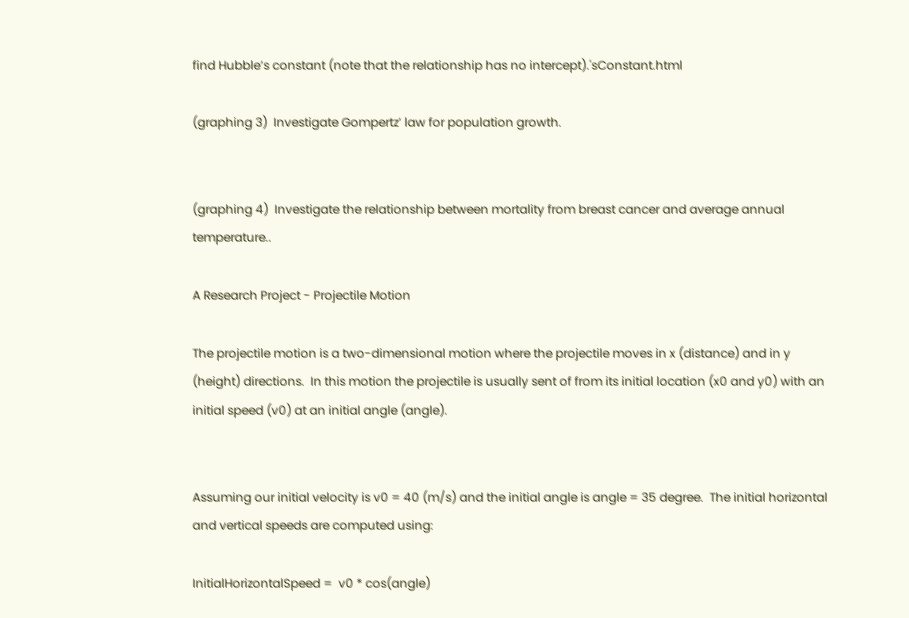find Hubble’s constant (note that the relationship has no intercept).'sConstant.html

(graphing 3)  Investigate Gompertz’ law for population growth.


(graphing 4)  Investigate the relationship between mortality from breast cancer and average annual temperature..

A Research Project - Projectile Motion

The projectile motion is a two-dimensional motion where the projectile moves in x (distance) and in y (height) directions.  In this motion the projectile is usually sent of from its initial location (x0 and y0) with an initial speed (v0) at an initial angle (angle).


Assuming our initial velocity is v0 = 40 (m/s) and the initial angle is angle = 35 degree.  The initial horizontal and vertical speeds are computed using:

InitialHorizontalSpeed =  v0 * cos(angle)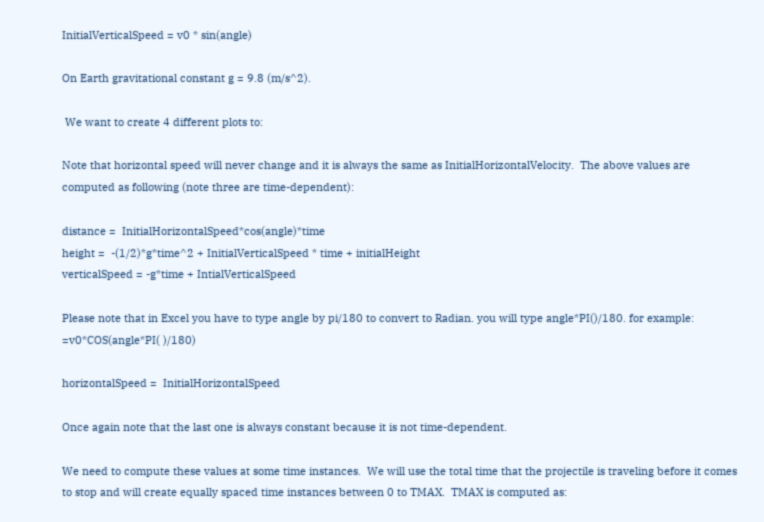InitialVerticalSpeed = v0 * sin(angle)

On Earth gravitational constant g = 9.8 (m/s^2).

 We want to create 4 different plots to:

Note that horizontal speed will never change and it is always the same as InitialHorizontalVelocity.  The above values are computed as following (note three are time-dependent):

distance =  InitialHorizontalSpeed*cos(angle)*time
height =  -(1/2)*g*time^2 + InitialVerticalSpeed * time + initialHeight
verticalSpeed = -g*time + IntialVerticalSpeed

Please note that in Excel you have to type angle by pi/180 to convert to Radian. you will type angle*PI()/180. for example:
=v0*COS(angle*PI( )/180)

horizontalSpeed =  InitialHorizontalSpeed

Once again note that the last one is always constant because it is not time-dependent.

We need to compute these values at some time instances.  We will use the total time that the projectile is traveling before it comes to stop and will create equally spaced time instances between 0 to TMAX.  TMAX is computed as: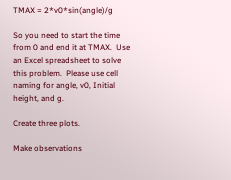TMAX = 2*v0*sin(angle)/g

So you need to start the time from 0 and end it at TMAX.  Use an Excel spreadsheet to solve this problem.  Please use cell naming for angle, v0, Initial height, and g.

Create three plots.

Make observations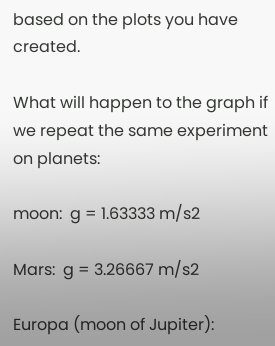based on the plots you have created.

What will happen to the graph if we repeat the same experiment on planets:

moon:  g = 1.63333 m/s2

Mars:  g = 3.26667 m/s2

Europa (moon of Jupiter):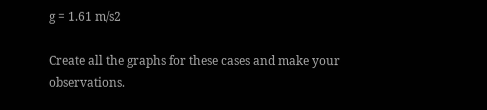g = 1.61 m/s2

Create all the graphs for these cases and make your observations.